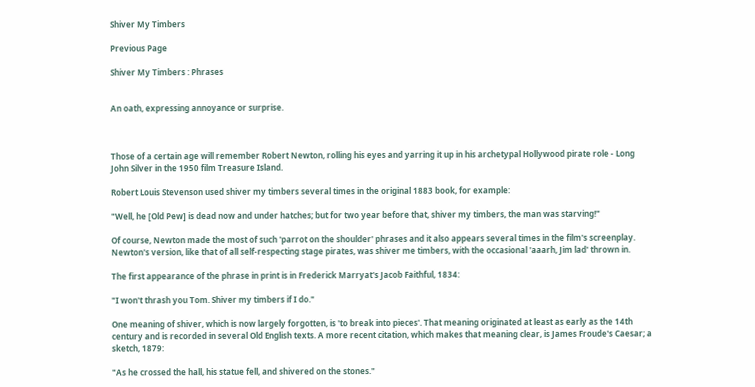Shiver My Timbers

Previous Page

Shiver My Timbers : Phrases


An oath, expressing annoyance or surprise.



Those of a certain age will remember Robert Newton, rolling his eyes and yarring it up in his archetypal Hollywood pirate role - Long John Silver in the 1950 film Treasure Island.

Robert Louis Stevenson used shiver my timbers several times in the original 1883 book, for example:

"Well, he [Old Pew] is dead now and under hatches; but for two year before that, shiver my timbers, the man was starving!"

Of course, Newton made the most of such 'parrot on the shoulder' phrases and it also appears several times in the film's screenplay. Newton's version, like that of all self-respecting stage pirates, was shiver me timbers, with the occasional 'aaarh, Jim lad' thrown in.

The first appearance of the phrase in print is in Frederick Marryat's Jacob Faithful, 1834:

"I won't thrash you Tom. Shiver my timbers if I do."

One meaning of shiver, which is now largely forgotten, is 'to break into pieces'. That meaning originated at least as early as the 14th century and is recorded in several Old English texts. A more recent citation, which makes that meaning clear, is James Froude's Caesar; a sketch, 1879:

"As he crossed the hall, his statue fell, and shivered on the stones."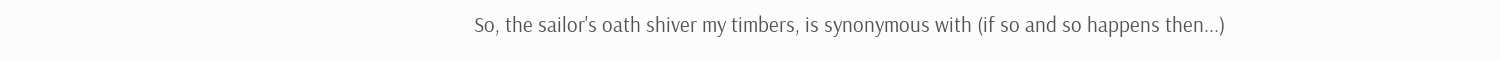So, the sailor's oath shiver my timbers, is synonymous with (if so and so happens then...)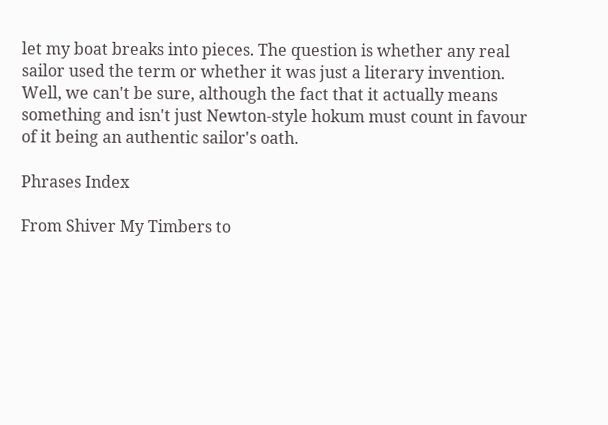let my boat breaks into pieces. The question is whether any real sailor used the term or whether it was just a literary invention. Well, we can't be sure, although the fact that it actually means something and isn't just Newton-style hokum must count in favour of it being an authentic sailor's oath.

Phrases Index

From Shiver My Timbers to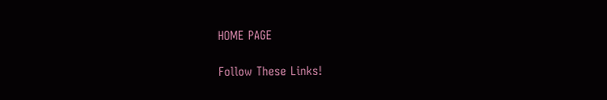HOME PAGE

Follow These Links!